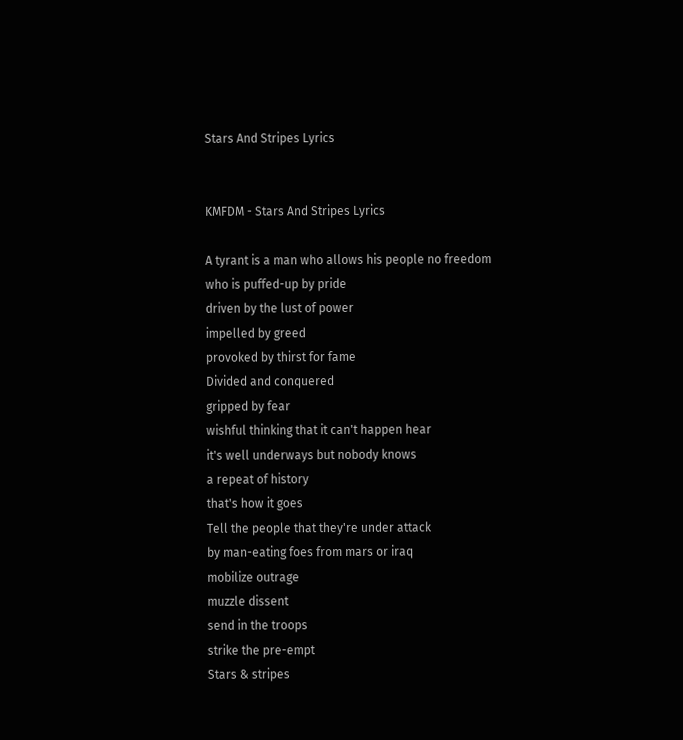Stars And Stripes Lyrics


KMFDM - Stars And Stripes Lyrics

A tyrant is a man who allows his people no freedom
who is puffed-up by pride
driven by the lust of power
impelled by greed
provoked by thirst for fame
Divided and conquered
gripped by fear
wishful thinking that it can't happen hear
it's well underways but nobody knows
a repeat of history
that's how it goes
Tell the people that they're under attack
by man-eating foes from mars or iraq
mobilize outrage
muzzle dissent
send in the troops
strike the pre-empt
Stars & stripes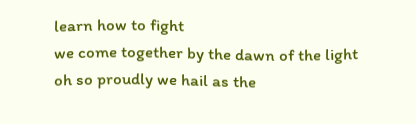learn how to fight
we come together by the dawn of the light
oh so proudly we hail as the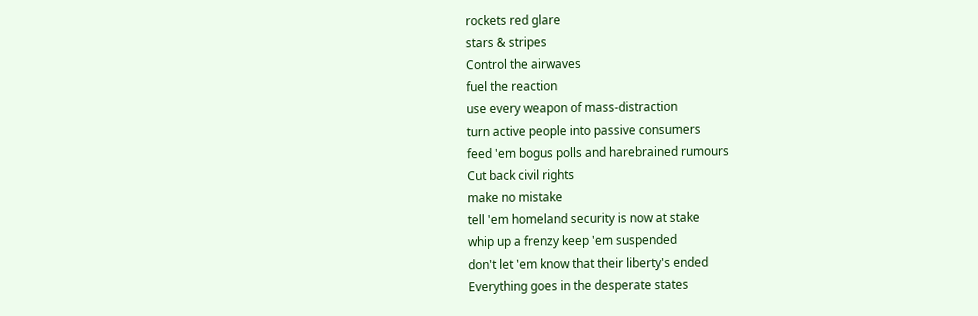rockets red glare
stars & stripes
Control the airwaves
fuel the reaction
use every weapon of mass-distraction
turn active people into passive consumers
feed 'em bogus polls and harebrained rumours
Cut back civil rights
make no mistake
tell 'em homeland security is now at stake
whip up a frenzy keep 'em suspended
don't let 'em know that their liberty's ended
Everything goes in the desperate states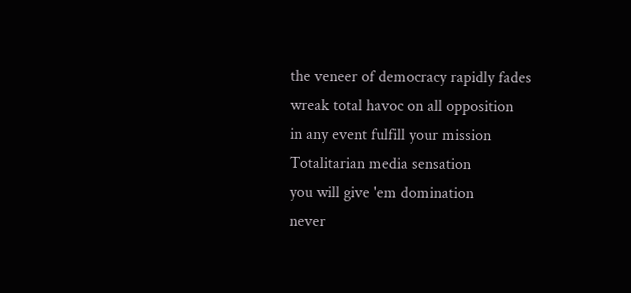the veneer of democracy rapidly fades
wreak total havoc on all opposition
in any event fulfill your mission
Totalitarian media sensation
you will give 'em domination
never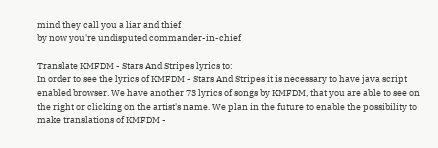mind they call you a liar and thief
by now you're undisputed commander-in-chief

Translate KMFDM - Stars And Stripes lyrics to:
In order to see the lyrics of KMFDM - Stars And Stripes it is necessary to have java script enabled browser. We have another 73 lyrics of songs by KMFDM, that you are able to see on the right or clicking on the artist's name. We plan in the future to enable the possibility to make translations of KMFDM -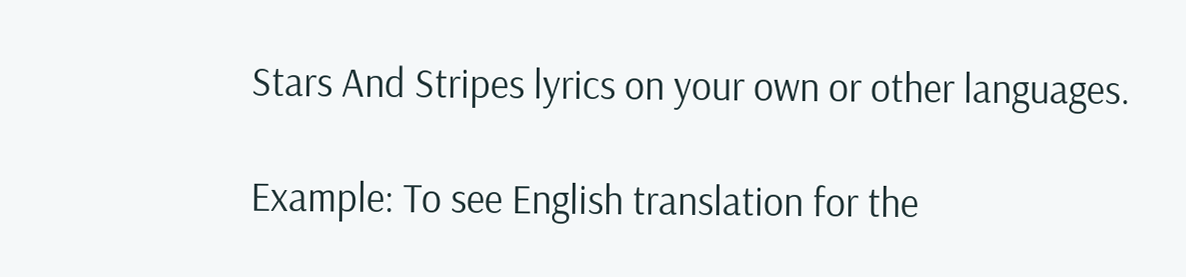Stars And Stripes lyrics on your own or other languages.

Example: To see English translation for the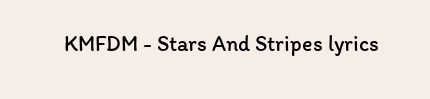KMFDM - Stars And Stripes lyrics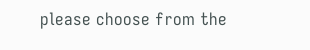please choose from the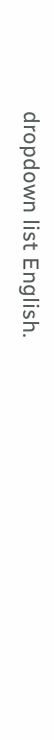dropdown list English.